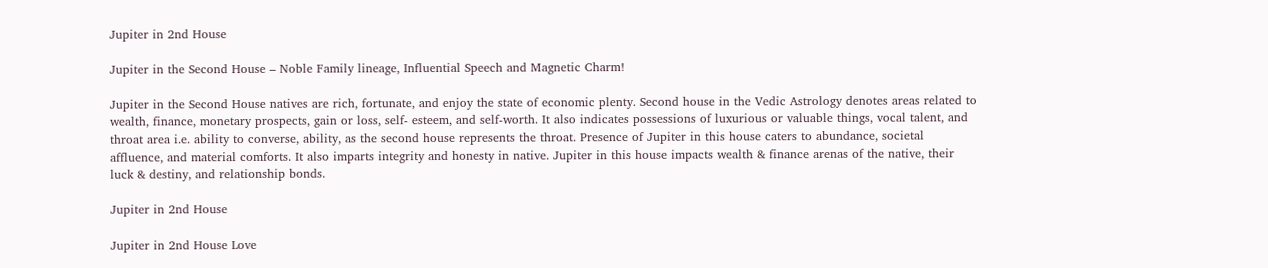Jupiter in 2nd House

Jupiter in the Second House – Noble Family lineage, Influential Speech and Magnetic Charm!

Jupiter in the Second House natives are rich, fortunate, and enjoy the state of economic plenty. Second house in the Vedic Astrology denotes areas related to wealth, finance, monetary prospects, gain or loss, self- esteem, and self-worth. It also indicates possessions of luxurious or valuable things, vocal talent, and throat area i.e. ability to converse, ability, as the second house represents the throat. Presence of Jupiter in this house caters to abundance, societal affluence, and material comforts. It also imparts integrity and honesty in native. Jupiter in this house impacts wealth & finance arenas of the native, their luck & destiny, and relationship bonds.

Jupiter in 2nd House

Jupiter in 2nd House Love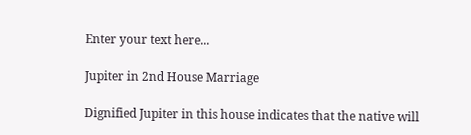Enter your text here...

Jupiter in 2nd House Marriage

Dignified Jupiter in this house indicates that the native will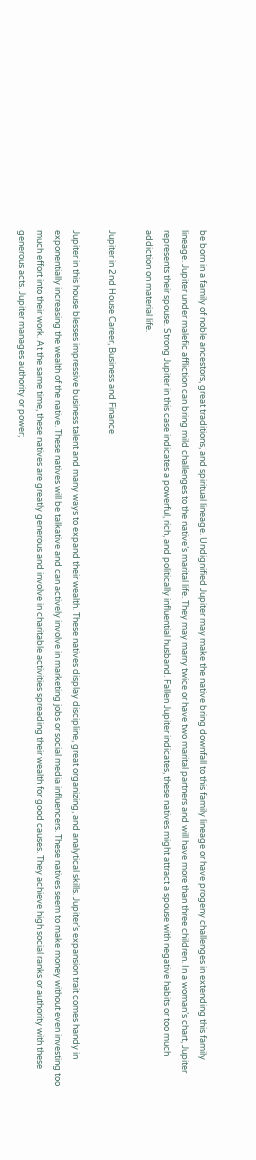be born in a family of noble ancestors, great traditions, and spiritual lineage. Undignified Jupiter may make the native bring downfall to this family lineage or have progeny challenges in extending this family lineage. Jupiter under malefic affliction can bring mild challenges to the native’s marital life. They may marry twice or have two marital partners and will have more than three children. In a woman’s chart, Jupiter represents their spouse. Strong Jupiter in this case indicates a powerful, rich, and politically influential husband. Fallen Jupiter indicates, these natives might attract a spouse with negative habits or too much addiction on material life.

Jupiter in 2nd House Career, Business and Finance

Jupiter in this house blesses impressive business talent and many ways to expand their wealth. These natives display discipline, great organizing, and analytical skills. Jupiter’s expansion trait comes handy in exponentially increasing the wealth of the native. These natives will be talkative and can actively involve in marketing jobs or social media influencers. These natives seem to make money without even investing too much effort into their work. At the same time, these natives are greatly generous and involve in charitable activities spreading their wealth for good causes. They achieve high social ranks or authority with these generous acts. Jupiter manages authority or power;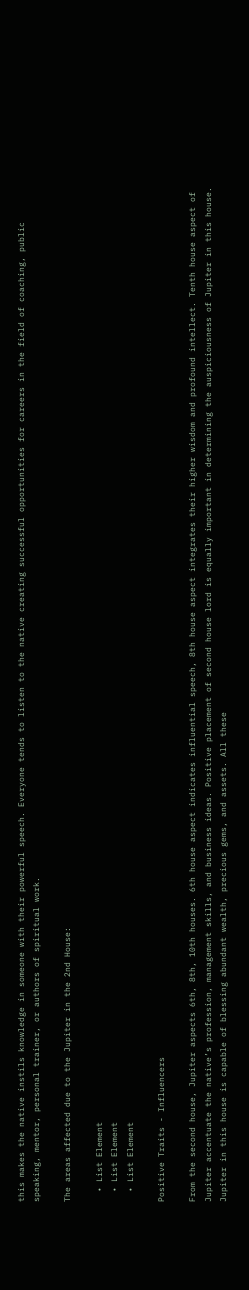this makes the native instils knowledge in someone with their powerful speech. Everyone tends to listen to the native creating successful opportunities for careers in the field of coaching, public speaking, mentor, personal trainer, or authors of spiritual work.

The areas affected due to the Jupiter in the 2nd House:

  • List Element
  • List Element
  • List Element

Positive Traits - Influencers

From the second house, Jupiter aspects 6th, 8th, 10th houses. 6th house aspect indicates influential speech, 8th house aspect integrates their higher wisdom and profound intellect. Tenth house aspect of Jupiter accentuate the native’s profession, management skills, and business ideas. Positive placement of second house lord is equally important in determining the auspiciousness of Jupiter in this house. Jupiter in this house is capable of blessing abundant wealth, precious gems, and assets. All these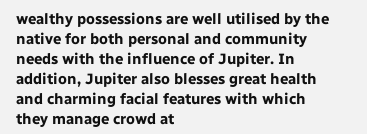wealthy possessions are well utilised by the native for both personal and community needs with the influence of Jupiter. In addition, Jupiter also blesses great health and charming facial features with which they manage crowd at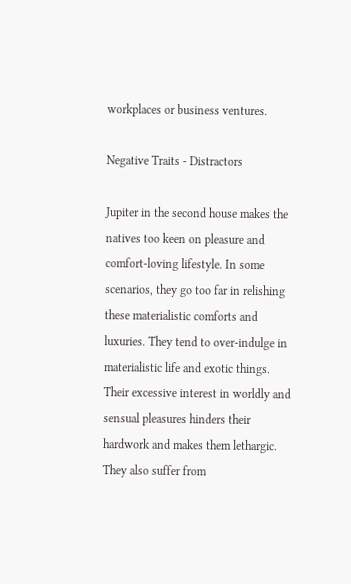workplaces or business ventures.

Negative Traits - Distractors

Jupiter in the second house makes the natives too keen on pleasure and comfort-loving lifestyle. In some scenarios, they go too far in relishing these materialistic comforts and luxuries. They tend to over-indulge in materialistic life and exotic things. Their excessive interest in worldly and sensual pleasures hinders their hardwork and makes them lethargic. They also suffer from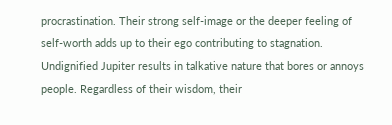procrastination. Their strong self-image or the deeper feeling of self-worth adds up to their ego contributing to stagnation. Undignified Jupiter results in talkative nature that bores or annoys people. Regardless of their wisdom, their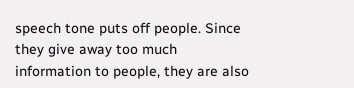speech tone puts off people. Since they give away too much information to people, they are also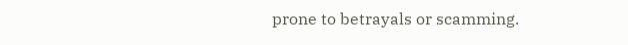prone to betrayals or scamming.